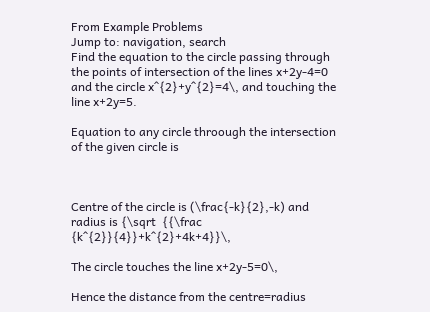From Example Problems
Jump to: navigation, search
Find the equation to the circle passing through the points of intersection of the lines x+2y-4=0 and the circle x^{2}+y^{2}=4\, and touching the line x+2y=5.

Equation to any circle throough the intersection of the given circle is



Centre of the circle is (\frac{-k}{2},-k) and radius is {\sqrt  {{\frac  {k^{2}}{4}}+k^{2}+4k+4}}\,

The circle touches the line x+2y-5=0\,

Hence the distance from the centre=radius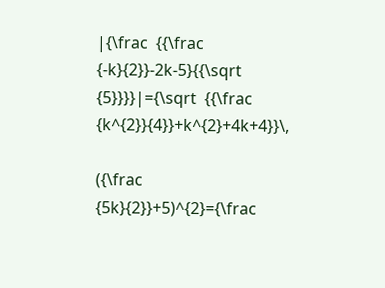|{\frac  {{\frac  {-k}{2}}-2k-5}{{\sqrt  {5}}}}|={\sqrt  {{\frac  {k^{2}}{4}}+k^{2}+4k+4}}\,

({\frac  {5k}{2}}+5)^{2}={\frac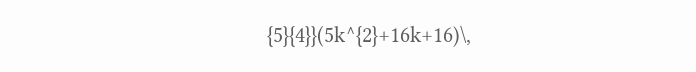{5}{4}}(5k^{2}+16k+16)\,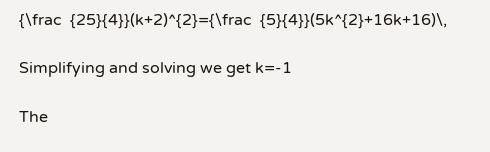{\frac  {25}{4}}(k+2)^{2}={\frac  {5}{4}}(5k^{2}+16k+16)\,

Simplifying and solving we get k=-1

The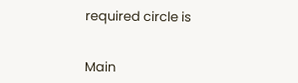required circle is


Main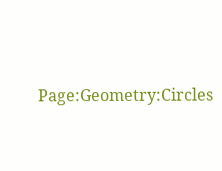Page:Geometry:Circles